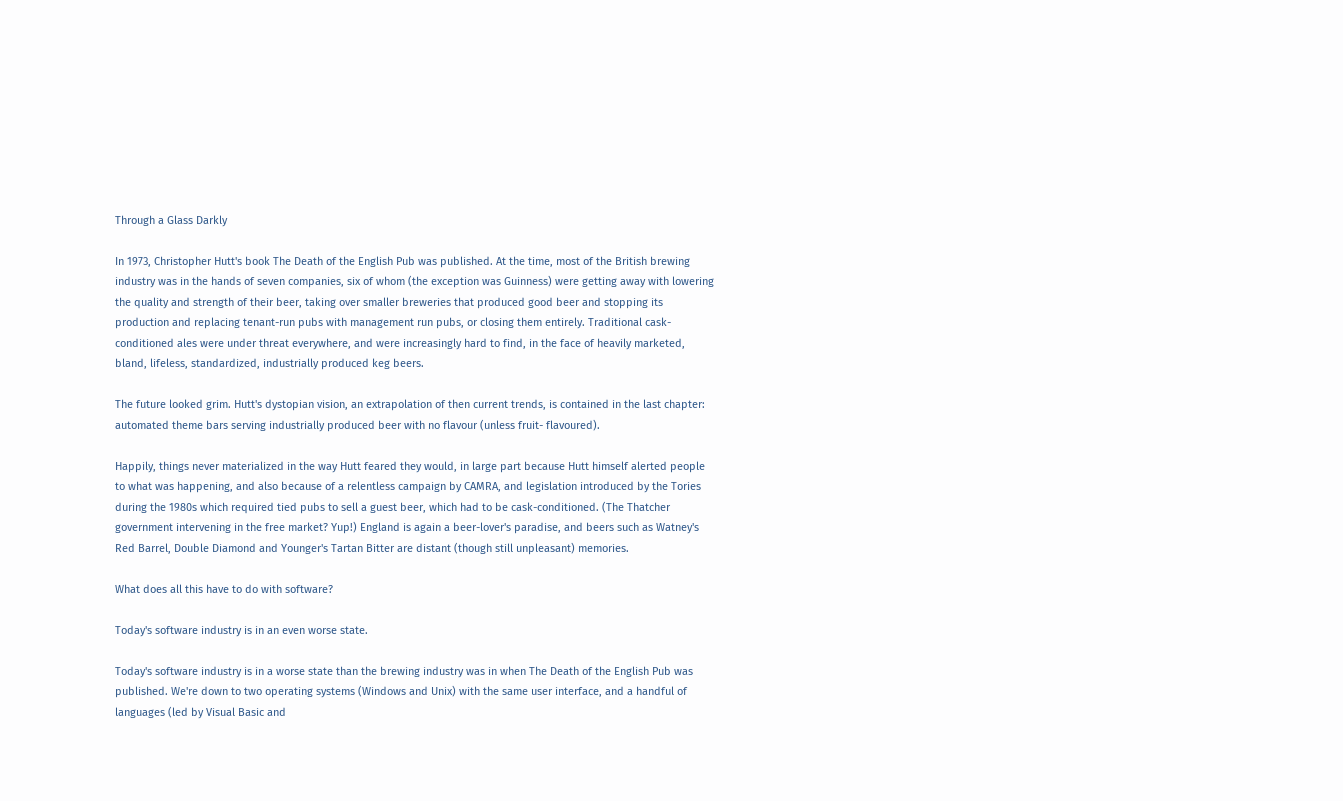Through a Glass Darkly

In 1973, Christopher Hutt's book The Death of the English Pub was published. At the time, most of the British brewing industry was in the hands of seven companies, six of whom (the exception was Guinness) were getting away with lowering the quality and strength of their beer, taking over smaller breweries that produced good beer and stopping its production and replacing tenant-run pubs with management run pubs, or closing them entirely. Traditional cask-conditioned ales were under threat everywhere, and were increasingly hard to find, in the face of heavily marketed, bland, lifeless, standardized, industrially produced keg beers.

The future looked grim. Hutt's dystopian vision, an extrapolation of then current trends, is contained in the last chapter: automated theme bars serving industrially produced beer with no flavour (unless fruit- flavoured).

Happily, things never materialized in the way Hutt feared they would, in large part because Hutt himself alerted people to what was happening, and also because of a relentless campaign by CAMRA, and legislation introduced by the Tories during the 1980s which required tied pubs to sell a guest beer, which had to be cask-conditioned. (The Thatcher government intervening in the free market? Yup!) England is again a beer-lover's paradise, and beers such as Watney's Red Barrel, Double Diamond and Younger's Tartan Bitter are distant (though still unpleasant) memories.

What does all this have to do with software?

Today's software industry is in an even worse state.

Today's software industry is in a worse state than the brewing industry was in when The Death of the English Pub was published. We're down to two operating systems (Windows and Unix) with the same user interface, and a handful of languages (led by Visual Basic and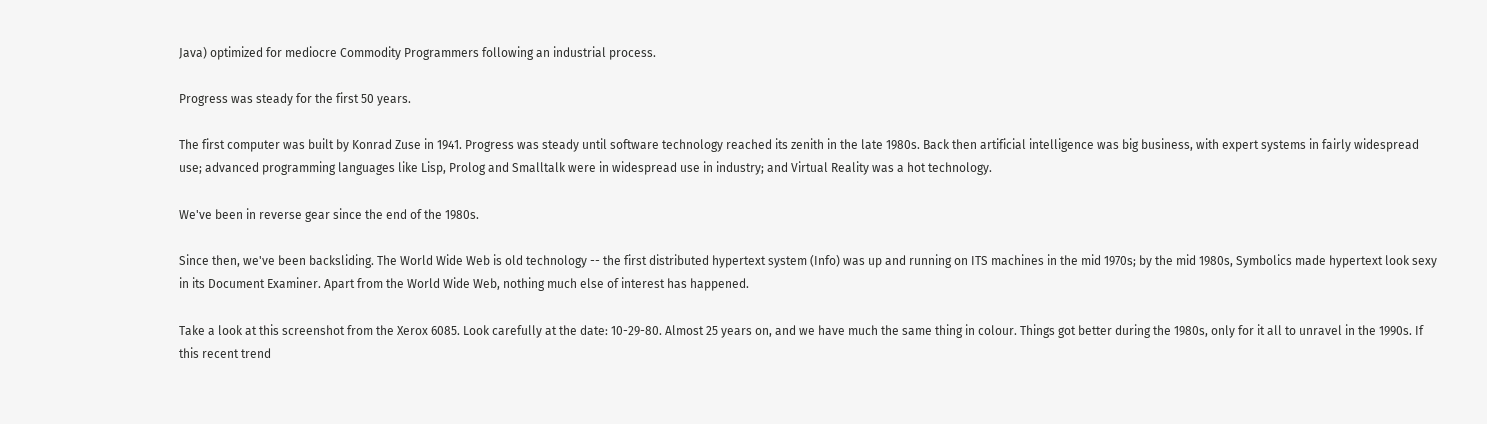Java) optimized for mediocre Commodity Programmers following an industrial process.

Progress was steady for the first 50 years.

The first computer was built by Konrad Zuse in 1941. Progress was steady until software technology reached its zenith in the late 1980s. Back then artificial intelligence was big business, with expert systems in fairly widespread use; advanced programming languages like Lisp, Prolog and Smalltalk were in widespread use in industry; and Virtual Reality was a hot technology.

We've been in reverse gear since the end of the 1980s.

Since then, we've been backsliding. The World Wide Web is old technology -- the first distributed hypertext system (Info) was up and running on ITS machines in the mid 1970s; by the mid 1980s, Symbolics made hypertext look sexy in its Document Examiner. Apart from the World Wide Web, nothing much else of interest has happened.

Take a look at this screenshot from the Xerox 6085. Look carefully at the date: 10-29-80. Almost 25 years on, and we have much the same thing in colour. Things got better during the 1980s, only for it all to unravel in the 1990s. If this recent trend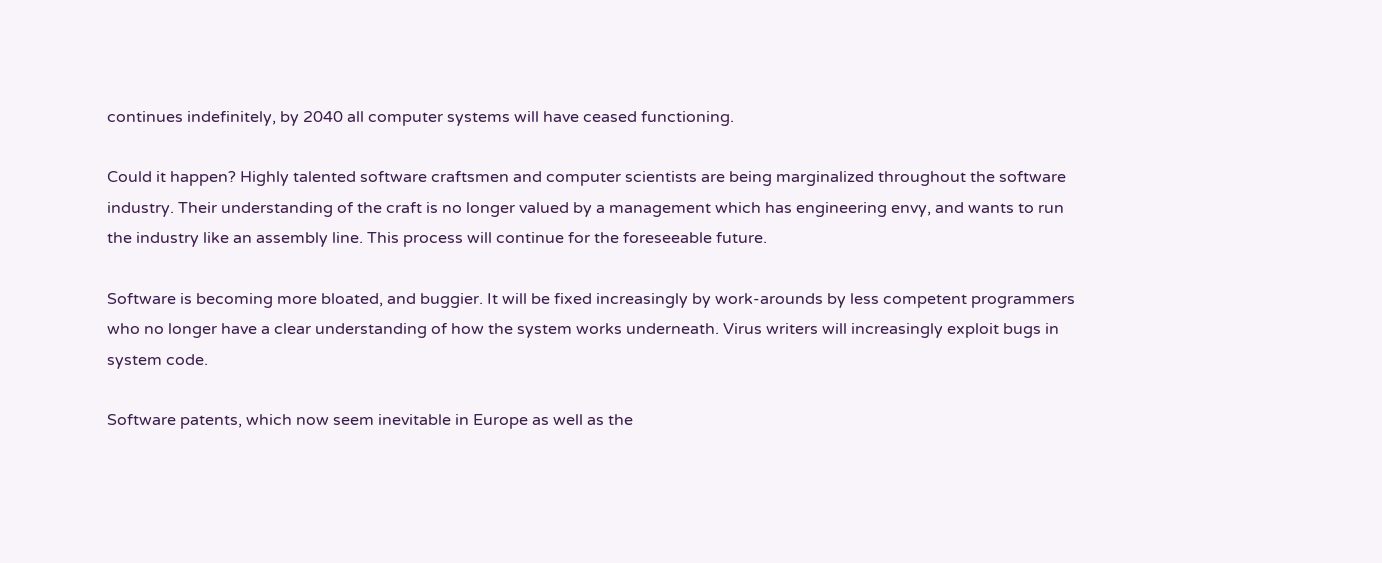continues indefinitely, by 2040 all computer systems will have ceased functioning.

Could it happen? Highly talented software craftsmen and computer scientists are being marginalized throughout the software industry. Their understanding of the craft is no longer valued by a management which has engineering envy, and wants to run the industry like an assembly line. This process will continue for the foreseeable future.

Software is becoming more bloated, and buggier. It will be fixed increasingly by work-arounds by less competent programmers who no longer have a clear understanding of how the system works underneath. Virus writers will increasingly exploit bugs in system code.

Software patents, which now seem inevitable in Europe as well as the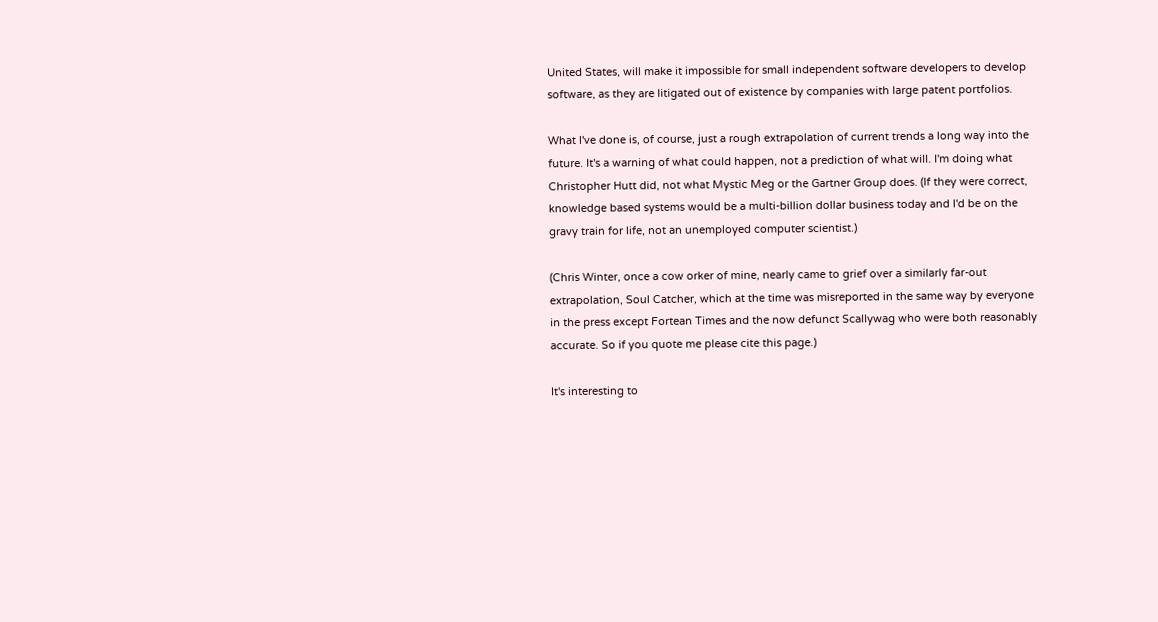United States, will make it impossible for small independent software developers to develop software, as they are litigated out of existence by companies with large patent portfolios.

What I've done is, of course, just a rough extrapolation of current trends a long way into the future. It's a warning of what could happen, not a prediction of what will. I'm doing what Christopher Hutt did, not what Mystic Meg or the Gartner Group does. (If they were correct, knowledge based systems would be a multi-billion dollar business today and I'd be on the gravy train for life, not an unemployed computer scientist.)

(Chris Winter, once a cow orker of mine, nearly came to grief over a similarly far-out extrapolation, Soul Catcher, which at the time was misreported in the same way by everyone in the press except Fortean Times and the now defunct Scallywag who were both reasonably accurate. So if you quote me please cite this page.)

It's interesting to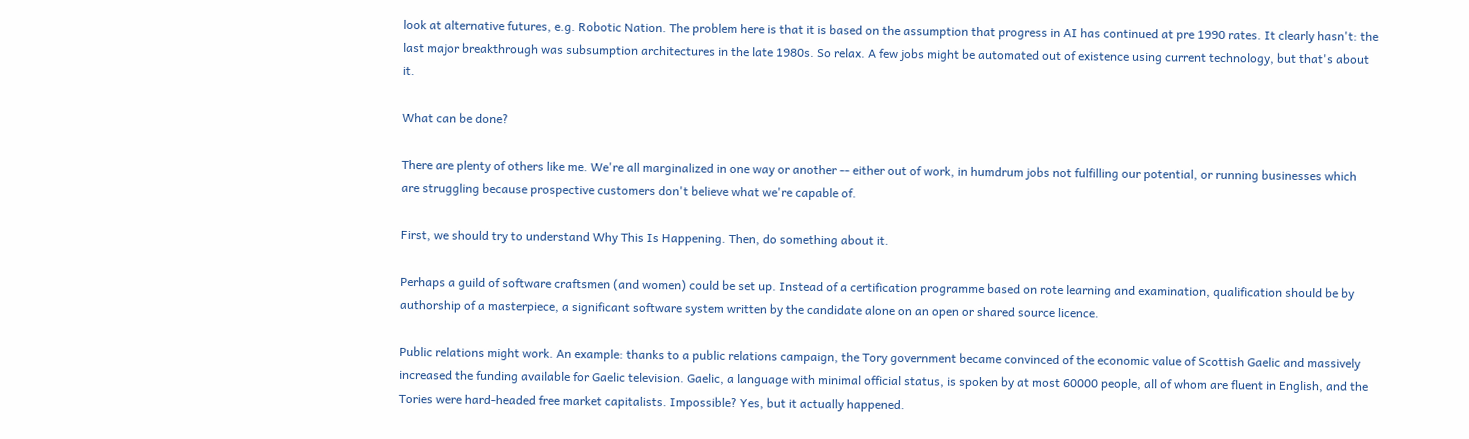look at alternative futures, e.g. Robotic Nation. The problem here is that it is based on the assumption that progress in AI has continued at pre 1990 rates. It clearly hasn't: the last major breakthrough was subsumption architectures in the late 1980s. So relax. A few jobs might be automated out of existence using current technology, but that's about it.

What can be done?

There are plenty of others like me. We're all marginalized in one way or another -- either out of work, in humdrum jobs not fulfilling our potential, or running businesses which are struggling because prospective customers don't believe what we're capable of.

First, we should try to understand Why This Is Happening. Then, do something about it.

Perhaps a guild of software craftsmen (and women) could be set up. Instead of a certification programme based on rote learning and examination, qualification should be by authorship of a masterpiece, a significant software system written by the candidate alone on an open or shared source licence.

Public relations might work. An example: thanks to a public relations campaign, the Tory government became convinced of the economic value of Scottish Gaelic and massively increased the funding available for Gaelic television. Gaelic, a language with minimal official status, is spoken by at most 60000 people, all of whom are fluent in English, and the Tories were hard-headed free market capitalists. Impossible? Yes, but it actually happened.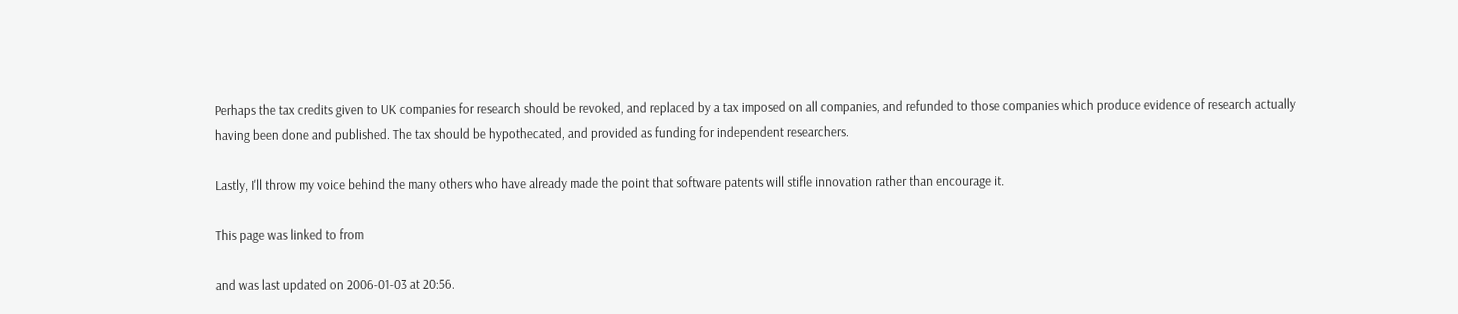Perhaps the tax credits given to UK companies for research should be revoked, and replaced by a tax imposed on all companies, and refunded to those companies which produce evidence of research actually having been done and published. The tax should be hypothecated, and provided as funding for independent researchers.

Lastly, I'll throw my voice behind the many others who have already made the point that software patents will stifle innovation rather than encourage it.

This page was linked to from

and was last updated on 2006-01-03 at 20:56.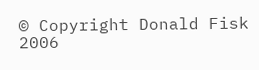© Copyright Donald Fisk 2006